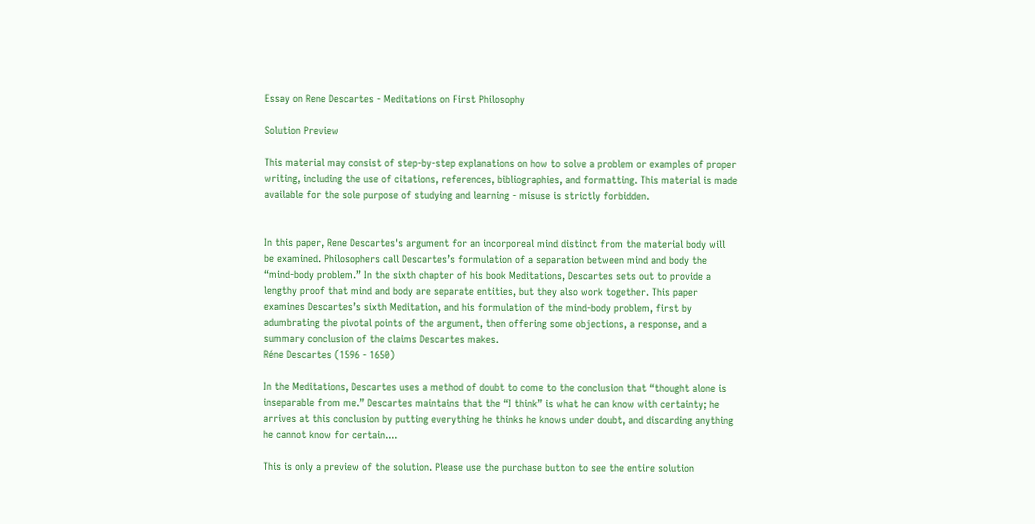Essay on Rene Descartes - Meditations on First Philosophy

Solution Preview

This material may consist of step-by-step explanations on how to solve a problem or examples of proper writing, including the use of citations, references, bibliographies, and formatting. This material is made available for the sole purpose of studying and learning - misuse is strictly forbidden.


In this paper, Rene Descartes's argument for an incorporeal mind distinct from the material body will be examined. Philosophers call Descartes’s formulation of a separation between mind and body the “mind-body problem.” In the sixth chapter of his book Meditations, Descartes sets out to provide a lengthy proof that mind and body are separate entities, but they also work together. This paper examines Descartes’s sixth Meditation, and his formulation of the mind-body problem, first by adumbrating the pivotal points of the argument, then offering some objections, a response, and a summary conclusion of the claims Descartes makes.
Réne Descartes (1596 - 1650)

In the Meditations, Descartes uses a method of doubt to come to the conclusion that “thought alone is inseparable from me.” Descartes maintains that the “I think” is what he can know with certainty; he arrives at this conclusion by putting everything he thinks he knows under doubt, and discarding anything he cannot know for certain....

This is only a preview of the solution. Please use the purchase button to see the entire solution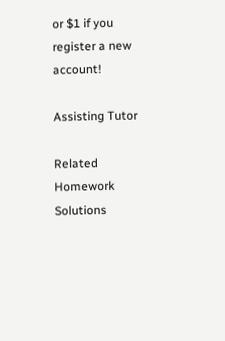or $1 if you
register a new account!

Assisting Tutor

Related Homework Solutions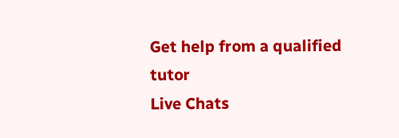Get help from a qualified tutor
Live Chats